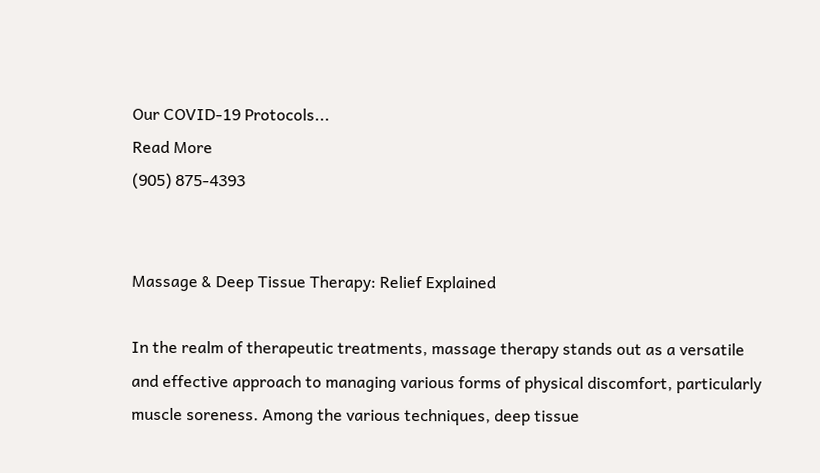Our COVID-19 Protocols...
Read More
(905) 875-4393


Massage & Deep Tissue Therapy: Relief Explained

In the realm of therapeutic treatments, massage therapy stands out as a versatile and effective approach to managing various forms of physical discomfort, particularly muscle soreness. Among the various techniques, deep tissue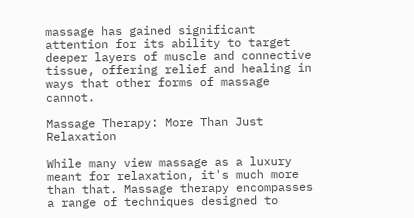massage has gained significant attention for its ability to target deeper layers of muscle and connective tissue, offering relief and healing in ways that other forms of massage cannot.

Massage Therapy: More Than Just Relaxation

While many view massage as a luxury meant for relaxation, it's much more than that. Massage therapy encompasses a range of techniques designed to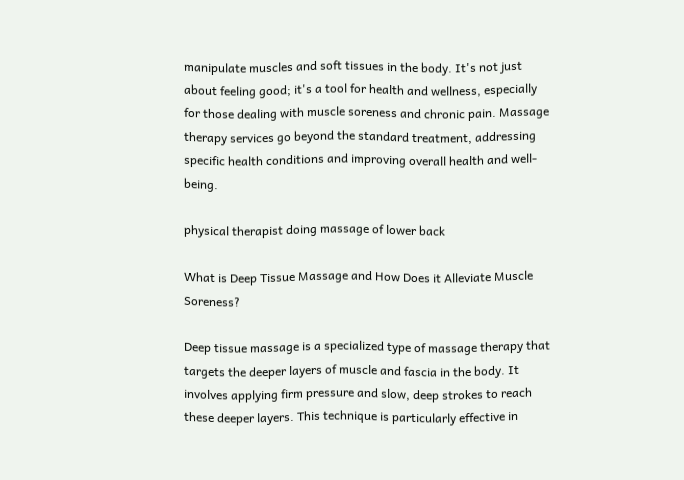manipulate muscles and soft tissues in the body. It's not just about feeling good; it's a tool for health and wellness, especially for those dealing with muscle soreness and chronic pain. Massage therapy services go beyond the standard treatment, addressing specific health conditions and improving overall health and well-being.

physical therapist doing massage of lower back

What is Deep Tissue Massage and How Does it Alleviate Muscle Soreness?

Deep tissue massage is a specialized type of massage therapy that targets the deeper layers of muscle and fascia in the body. It involves applying firm pressure and slow, deep strokes to reach these deeper layers. This technique is particularly effective in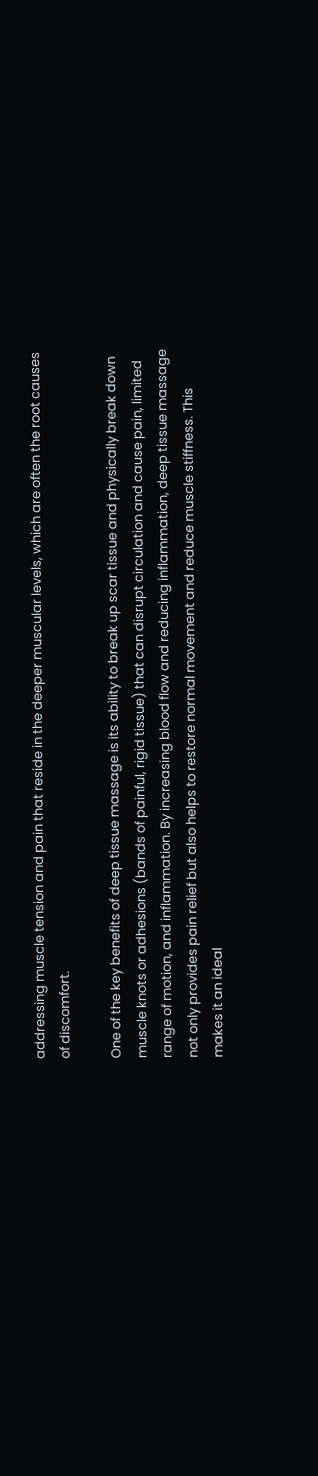addressing muscle tension and pain that reside in the deeper muscular levels, which are often the root causes of discomfort.

One of the key benefits of deep tissue massage is its ability to break up scar tissue and physically break down muscle knots or adhesions (bands of painful, rigid tissue) that can disrupt circulation and cause pain, limited range of motion, and inflammation. By increasing blood flow and reducing inflammation, deep tissue massage not only provides pain relief but also helps to restore normal movement and reduce muscle stiffness. This makes it an ideal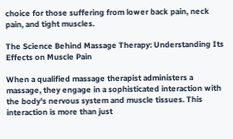choice for those suffering from lower back pain, neck pain, and tight muscles.

The Science Behind Massage Therapy: Understanding Its Effects on Muscle Pain

When a qualified massage therapist administers a massage, they engage in a sophisticated interaction with the body's nervous system and muscle tissues. This interaction is more than just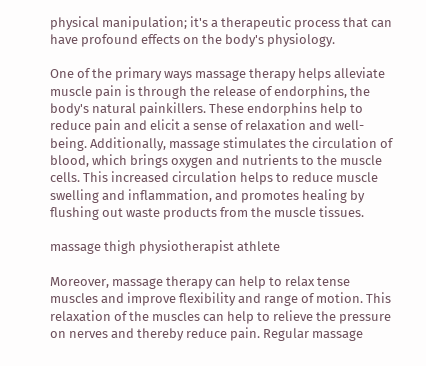physical manipulation; it's a therapeutic process that can have profound effects on the body's physiology.

One of the primary ways massage therapy helps alleviate muscle pain is through the release of endorphins, the body's natural painkillers. These endorphins help to reduce pain and elicit a sense of relaxation and well-being. Additionally, massage stimulates the circulation of blood, which brings oxygen and nutrients to the muscle cells. This increased circulation helps to reduce muscle swelling and inflammation, and promotes healing by flushing out waste products from the muscle tissues.

massage thigh physiotherapist athlete

Moreover, massage therapy can help to relax tense muscles and improve flexibility and range of motion. This relaxation of the muscles can help to relieve the pressure on nerves and thereby reduce pain. Regular massage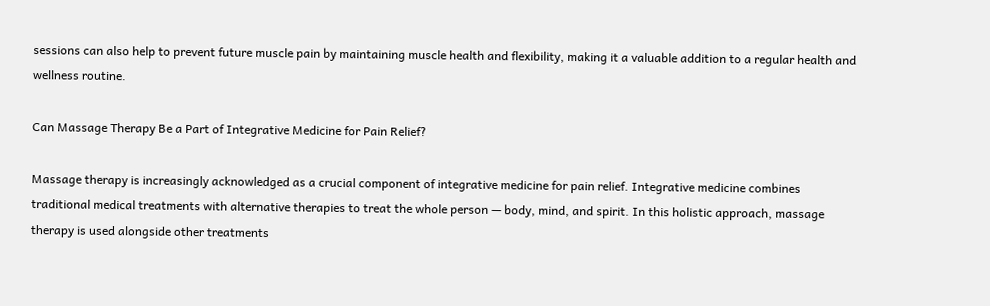sessions can also help to prevent future muscle pain by maintaining muscle health and flexibility, making it a valuable addition to a regular health and wellness routine.

Can Massage Therapy Be a Part of Integrative Medicine for Pain Relief?

Massage therapy is increasingly acknowledged as a crucial component of integrative medicine for pain relief. Integrative medicine combines traditional medical treatments with alternative therapies to treat the whole person — body, mind, and spirit. In this holistic approach, massage therapy is used alongside other treatments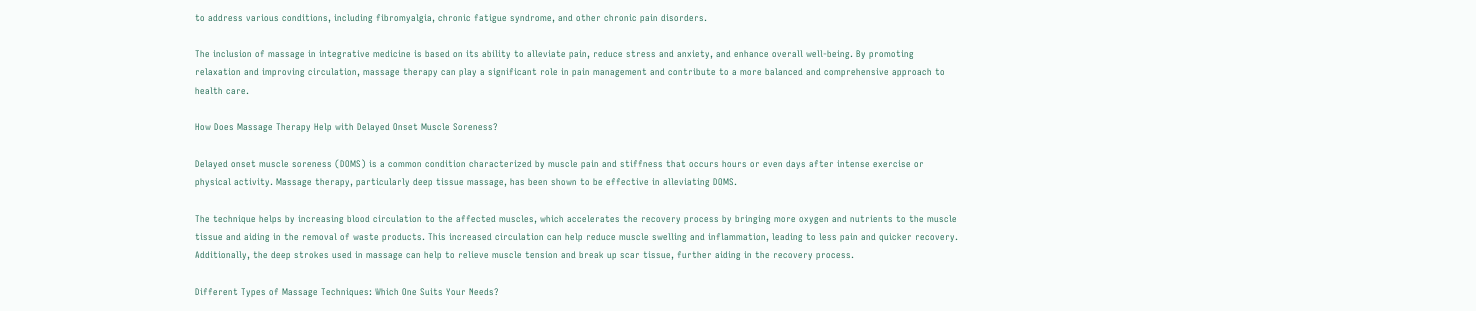to address various conditions, including fibromyalgia, chronic fatigue syndrome, and other chronic pain disorders.

The inclusion of massage in integrative medicine is based on its ability to alleviate pain, reduce stress and anxiety, and enhance overall well-being. By promoting relaxation and improving circulation, massage therapy can play a significant role in pain management and contribute to a more balanced and comprehensive approach to health care.

How Does Massage Therapy Help with Delayed Onset Muscle Soreness?

Delayed onset muscle soreness (DOMS) is a common condition characterized by muscle pain and stiffness that occurs hours or even days after intense exercise or physical activity. Massage therapy, particularly deep tissue massage, has been shown to be effective in alleviating DOMS.

The technique helps by increasing blood circulation to the affected muscles, which accelerates the recovery process by bringing more oxygen and nutrients to the muscle tissue and aiding in the removal of waste products. This increased circulation can help reduce muscle swelling and inflammation, leading to less pain and quicker recovery. Additionally, the deep strokes used in massage can help to relieve muscle tension and break up scar tissue, further aiding in the recovery process.

Different Types of Massage Techniques: Which One Suits Your Needs?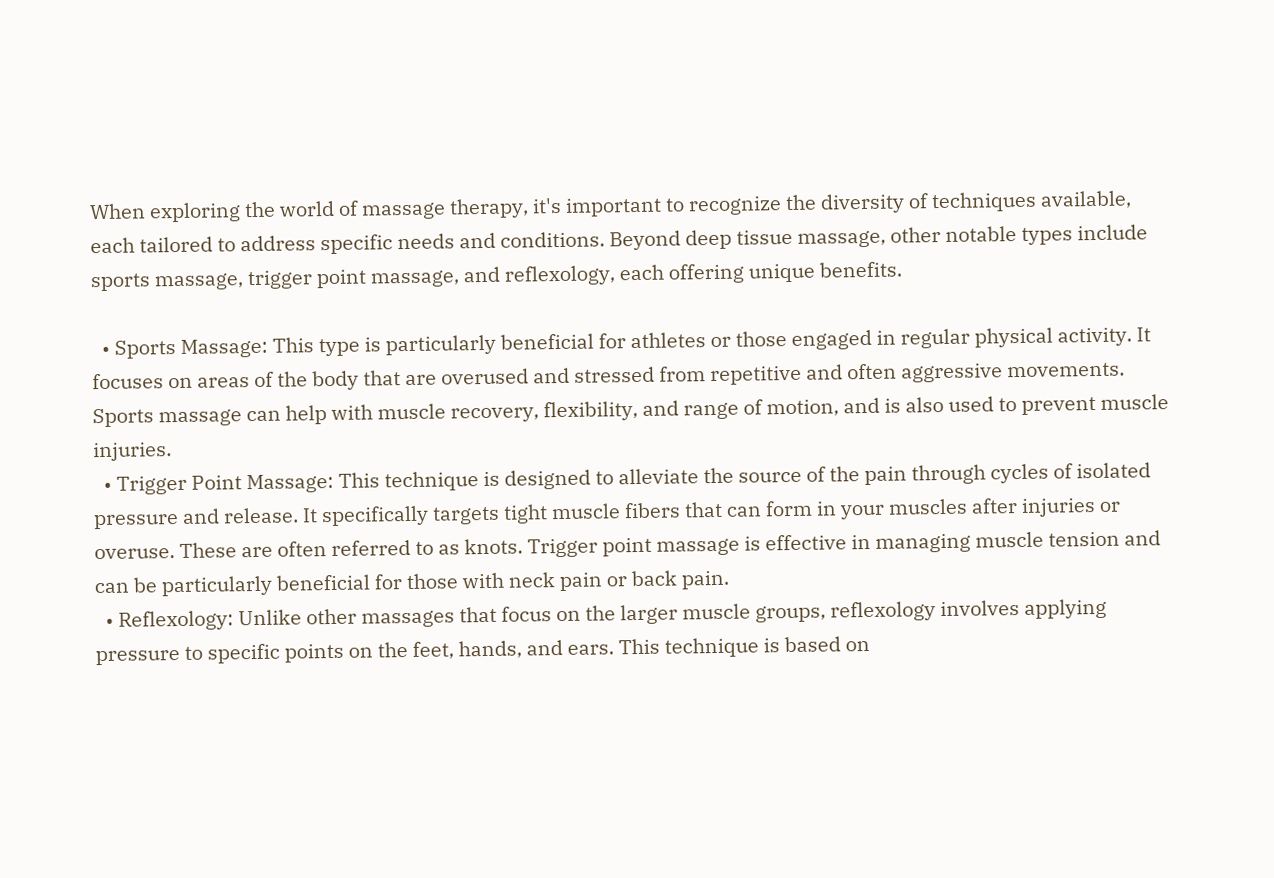When exploring the world of massage therapy, it's important to recognize the diversity of techniques available, each tailored to address specific needs and conditions. Beyond deep tissue massage, other notable types include sports massage, trigger point massage, and reflexology, each offering unique benefits.

  • Sports Massage: This type is particularly beneficial for athletes or those engaged in regular physical activity. It focuses on areas of the body that are overused and stressed from repetitive and often aggressive movements. Sports massage can help with muscle recovery, flexibility, and range of motion, and is also used to prevent muscle injuries.
  • Trigger Point Massage: This technique is designed to alleviate the source of the pain through cycles of isolated pressure and release. It specifically targets tight muscle fibers that can form in your muscles after injuries or overuse. These are often referred to as knots. Trigger point massage is effective in managing muscle tension and can be particularly beneficial for those with neck pain or back pain.
  • Reflexology: Unlike other massages that focus on the larger muscle groups, reflexology involves applying pressure to specific points on the feet, hands, and ears. This technique is based on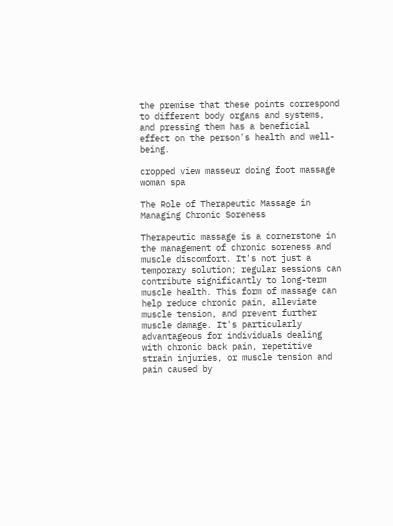the premise that these points correspond to different body organs and systems, and pressing them has a beneficial effect on the person's health and well-being.

cropped view masseur doing foot massage woman spa

The Role of Therapeutic Massage in Managing Chronic Soreness

Therapeutic massage is a cornerstone in the management of chronic soreness and muscle discomfort. It's not just a temporary solution; regular sessions can contribute significantly to long-term muscle health. This form of massage can help reduce chronic pain, alleviate muscle tension, and prevent further muscle damage. It's particularly advantageous for individuals dealing with chronic back pain, repetitive strain injuries, or muscle tension and pain caused by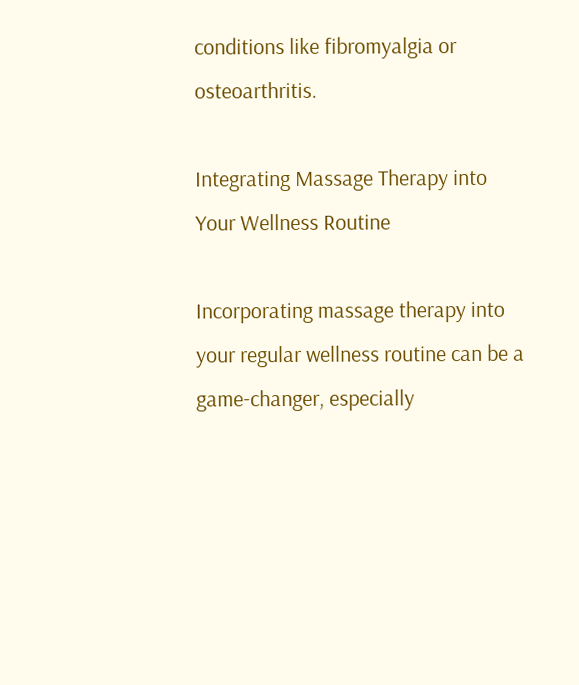conditions like fibromyalgia or osteoarthritis.

Integrating Massage Therapy into Your Wellness Routine

Incorporating massage therapy into your regular wellness routine can be a game-changer, especially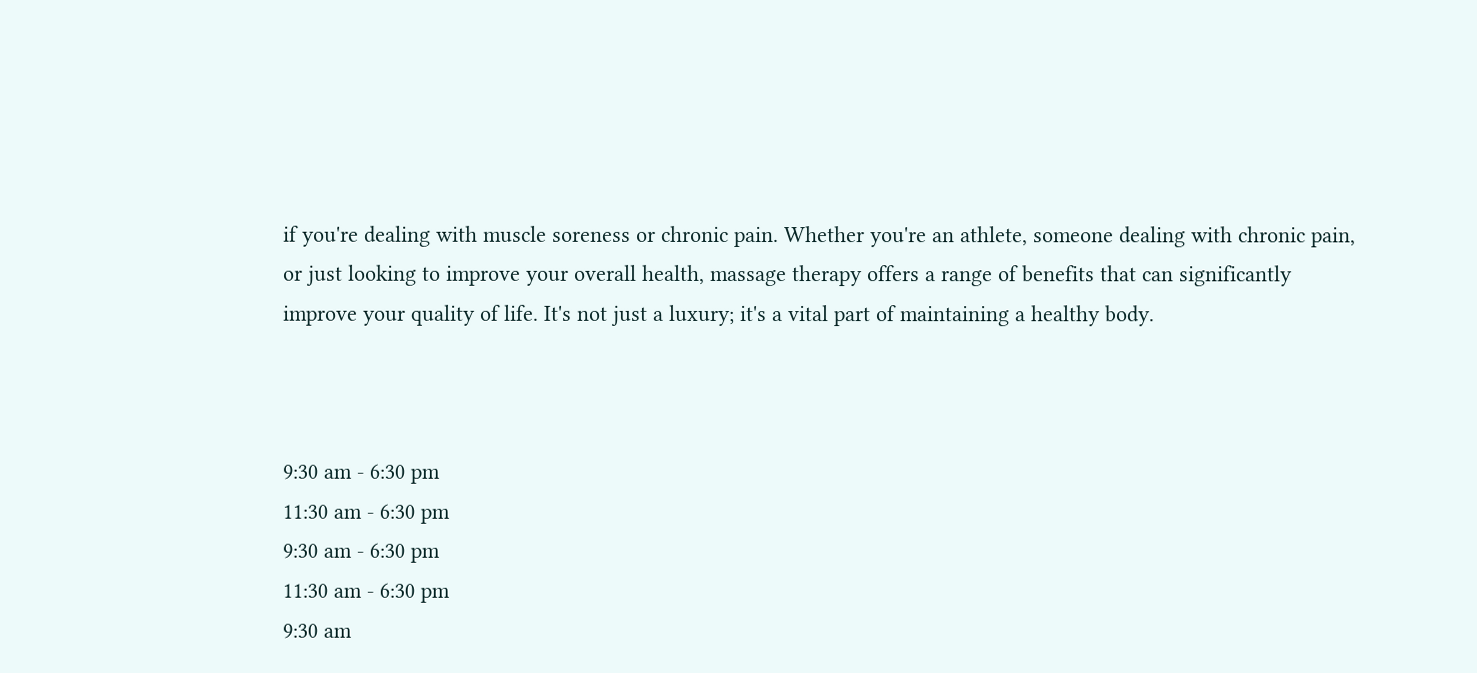if you're dealing with muscle soreness or chronic pain. Whether you're an athlete, someone dealing with chronic pain, or just looking to improve your overall health, massage therapy offers a range of benefits that can significantly improve your quality of life. It's not just a luxury; it's a vital part of maintaining a healthy body.



9:30 am - 6:30 pm
11:30 am - 6:30 pm
9:30 am - 6:30 pm
11:30 am - 6:30 pm
9:30 am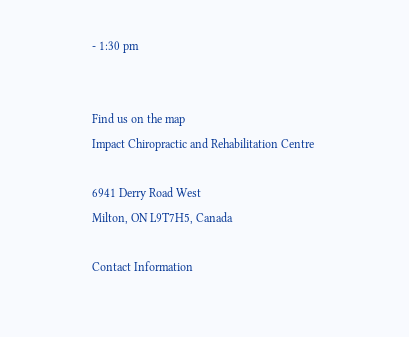- 1:30 pm


Find us on the map
Impact Chiropractic and Rehabilitation Centre

6941 Derry Road West
Milton, ON L9T7H5, Canada

Contact Information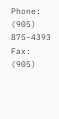Phone: (905) 875-4393
Fax: (905)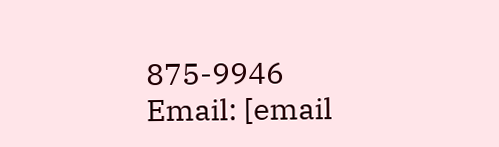875-9946
Email: [email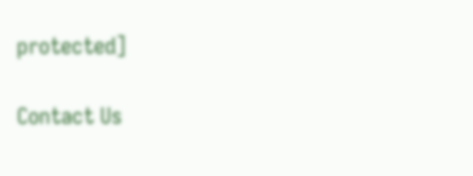protected]

Contact Us